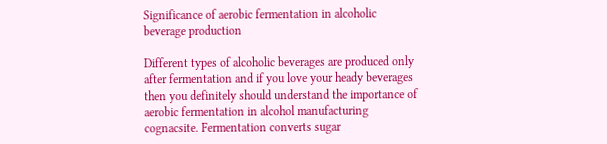Significance of aerobic fermentation in alcoholic beverage production

Different types of alcoholic beverages are produced only after fermentation and if you love your heady beverages then you definitely should understand the importance of aerobic fermentation in alcohol manufacturing cognacsite. Fermentation converts sugar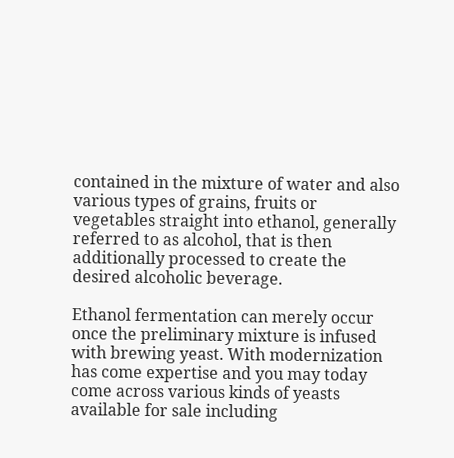contained in the mixture of water and also various types of grains, fruits or vegetables straight into ethanol, generally referred to as alcohol, that is then additionally processed to create the desired alcoholic beverage.

Ethanol fermentation can merely occur once the preliminary mixture is infused with brewing yeast. With modernization has come expertise and you may today come across various kinds of yeasts available for sale including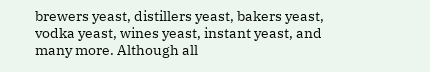brewers yeast, distillers yeast, bakers yeast, vodka yeast, wines yeast, instant yeast, and many more. Although all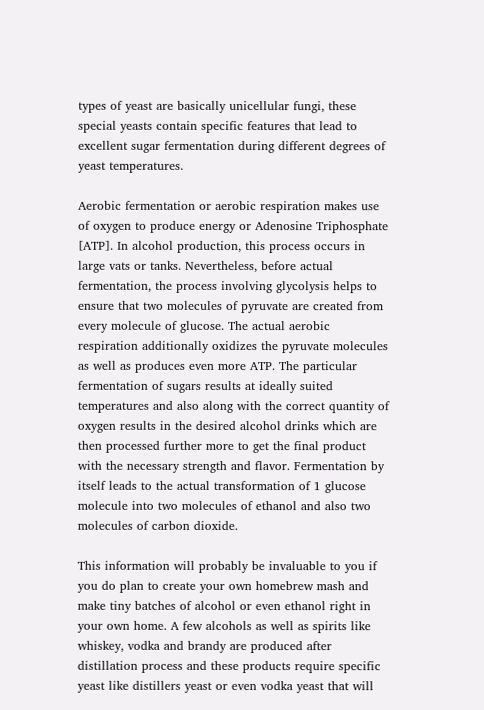types of yeast are basically unicellular fungi, these special yeasts contain specific features that lead to excellent sugar fermentation during different degrees of yeast temperatures.

Aerobic fermentation or aerobic respiration makes use of oxygen to produce energy or Adenosine Triphosphate [ATP]. In alcohol production, this process occurs in large vats or tanks. Nevertheless, before actual fermentation, the process involving glycolysis helps to ensure that two molecules of pyruvate are created from every molecule of glucose. The actual aerobic respiration additionally oxidizes the pyruvate molecules as well as produces even more ATP. The particular fermentation of sugars results at ideally suited temperatures and also along with the correct quantity of oxygen results in the desired alcohol drinks which are then processed further more to get the final product with the necessary strength and flavor. Fermentation by itself leads to the actual transformation of 1 glucose molecule into two molecules of ethanol and also two molecules of carbon dioxide.

This information will probably be invaluable to you if you do plan to create your own homebrew mash and make tiny batches of alcohol or even ethanol right in your own home. A few alcohols as well as spirits like whiskey, vodka and brandy are produced after distillation process and these products require specific yeast like distillers yeast or even vodka yeast that will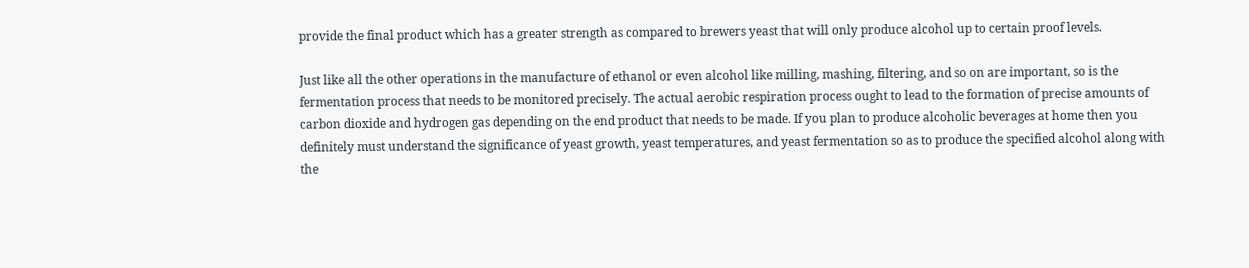provide the final product which has a greater strength as compared to brewers yeast that will only produce alcohol up to certain proof levels.

Just like all the other operations in the manufacture of ethanol or even alcohol like milling, mashing, filtering, and so on are important, so is the fermentation process that needs to be monitored precisely. The actual aerobic respiration process ought to lead to the formation of precise amounts of carbon dioxide and hydrogen gas depending on the end product that needs to be made. If you plan to produce alcoholic beverages at home then you definitely must understand the significance of yeast growth, yeast temperatures, and yeast fermentation so as to produce the specified alcohol along with the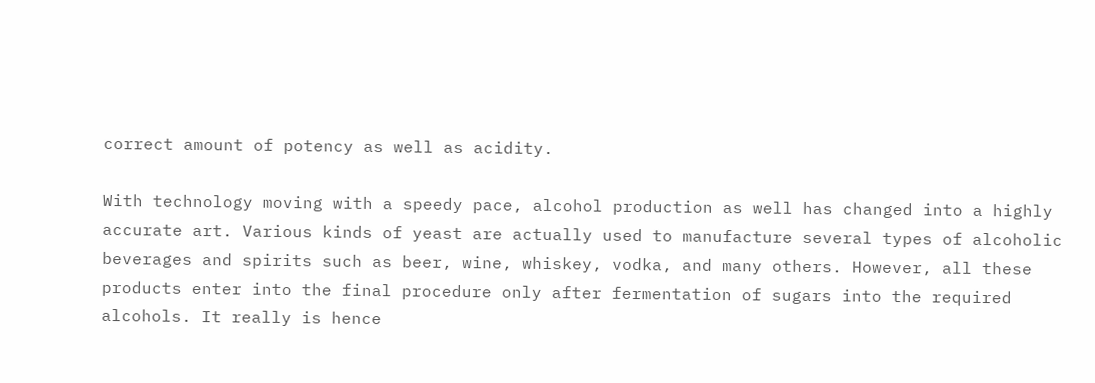correct amount of potency as well as acidity.

With technology moving with a speedy pace, alcohol production as well has changed into a highly accurate art. Various kinds of yeast are actually used to manufacture several types of alcoholic beverages and spirits such as beer, wine, whiskey, vodka, and many others. However, all these products enter into the final procedure only after fermentation of sugars into the required alcohols. It really is hence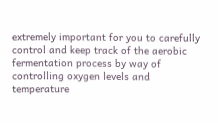extremely important for you to carefully control and keep track of the aerobic fermentation process by way of controlling oxygen levels and temperature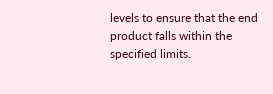levels to ensure that the end product falls within the specified limits.